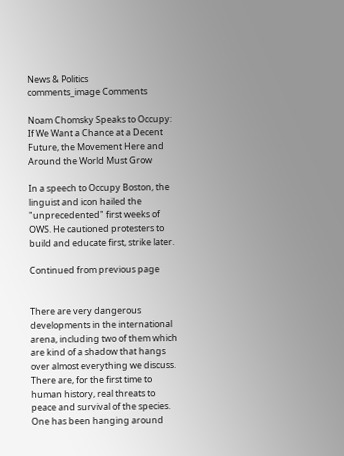News & Politics
comments_image Comments

Noam Chomsky Speaks to Occupy: If We Want a Chance at a Decent Future, the Movement Here and Around the World Must Grow

In a speech to Occupy Boston, the linguist and icon hailed the "unprecedented" first weeks of OWS. He cautioned protesters to build and educate first, strike later.

Continued from previous page


There are very dangerous developments in the international arena, including two of them which are kind of a shadow that hangs over almost everything we discuss. There are, for the first time to human history, real threats to peace and survival of the species. One has been hanging around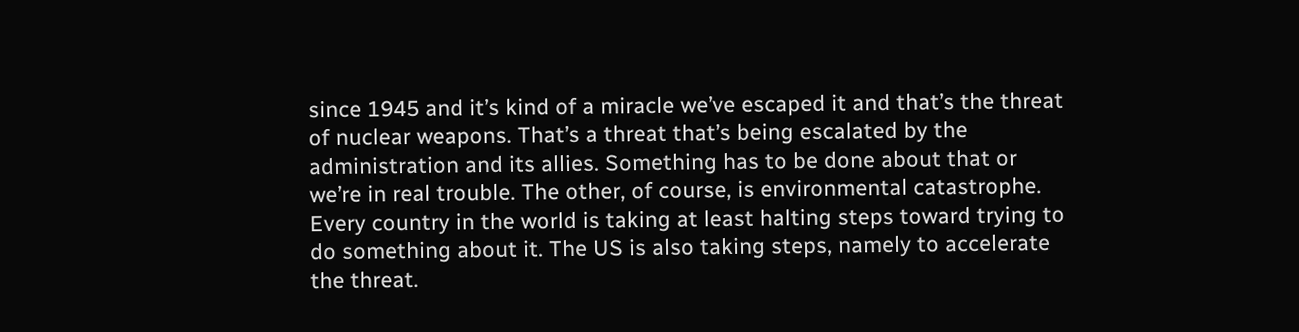since 1945 and it’s kind of a miracle we’ve escaped it and that’s the threat of nuclear weapons. That’s a threat that’s being escalated by the administration and its allies. Something has to be done about that or we’re in real trouble. The other, of course, is environmental catastrophe. Every country in the world is taking at least halting steps toward trying to do something about it. The US is also taking steps, namely to accelerate the threat.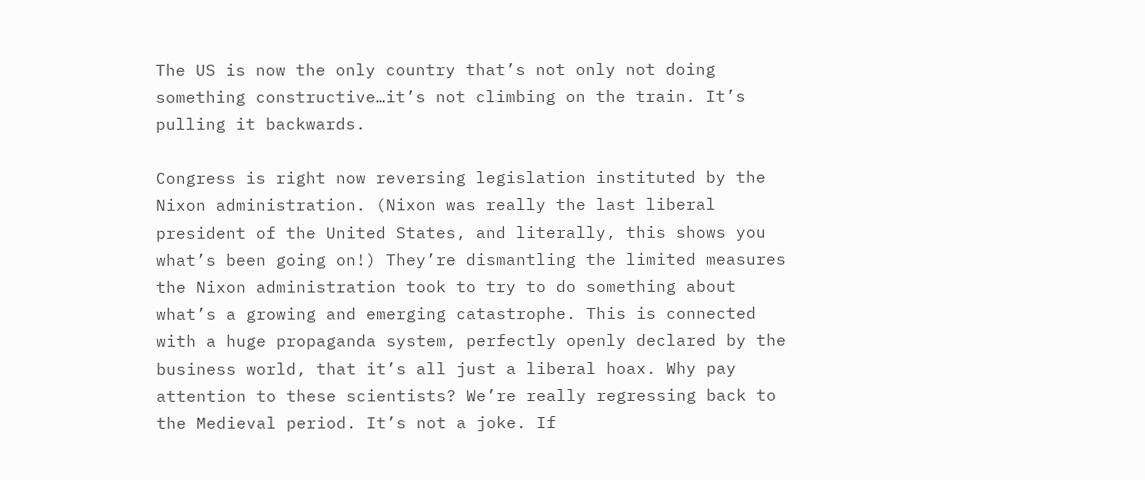The US is now the only country that’s not only not doing something constructive…it’s not climbing on the train. It’s pulling it backwards.

Congress is right now reversing legislation instituted by the Nixon administration. (Nixon was really the last liberal president of the United States, and literally, this shows you what’s been going on!) They’re dismantling the limited measures the Nixon administration took to try to do something about what’s a growing and emerging catastrophe. This is connected with a huge propaganda system, perfectly openly declared by the business world, that it’s all just a liberal hoax. Why pay attention to these scientists? We’re really regressing back to the Medieval period. It’s not a joke. If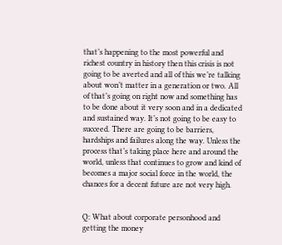that’s happening to the most powerful and richest country in history then this crisis is not going to be averted and all of this we’re talking about won’t matter in a generation or two. All of that’s going on right now and something has to be done about it very soon and in a dedicated and sustained way. It’s not going to be easy to succeed. There are going to be barriers, hardships and failures along the way. Unless the process that’s taking place here and around the world, unless that continues to grow and kind of becomes a major social force in the world, the chances for a decent future are not very high.


Q: What about corporate personhood and getting the money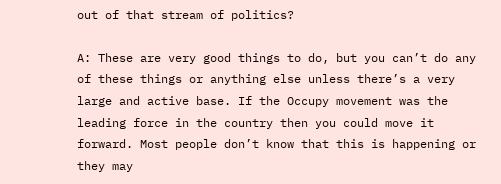out of that stream of politics?

A: These are very good things to do, but you can’t do any of these things or anything else unless there’s a very large and active base. If the Occupy movement was the leading force in the country then you could move it forward. Most people don’t know that this is happening or they may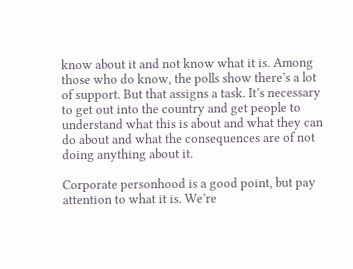know about it and not know what it is. Among those who do know, the polls show there’s a lot of support. But that assigns a task. It’s necessary to get out into the country and get people to understand what this is about and what they can do about and what the consequences are of not doing anything about it.

Corporate personhood is a good point, but pay attention to what it is. We’re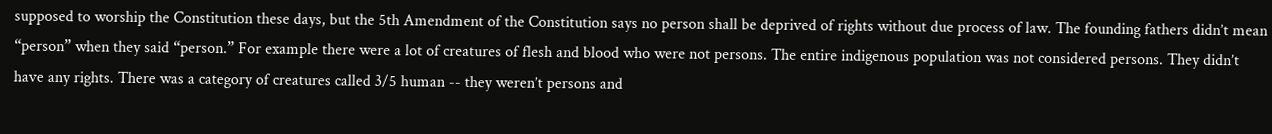supposed to worship the Constitution these days, but the 5th Amendment of the Constitution says no person shall be deprived of rights without due process of law. The founding fathers didn’t mean “person” when they said “person.” For example there were a lot of creatures of flesh and blood who were not persons. The entire indigenous population was not considered persons. They didn’t have any rights. There was a category of creatures called 3/5 human -- they weren’t persons and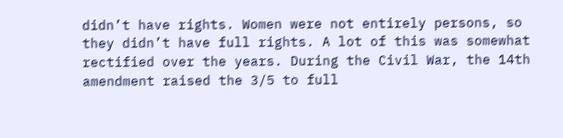didn’t have rights. Women were not entirely persons, so they didn’t have full rights. A lot of this was somewhat rectified over the years. During the Civil War, the 14th amendment raised the 3/5 to full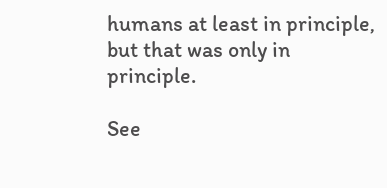humans at least in principle, but that was only in principle.

See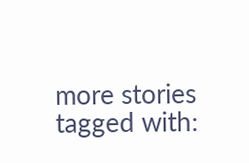more stories tagged with: